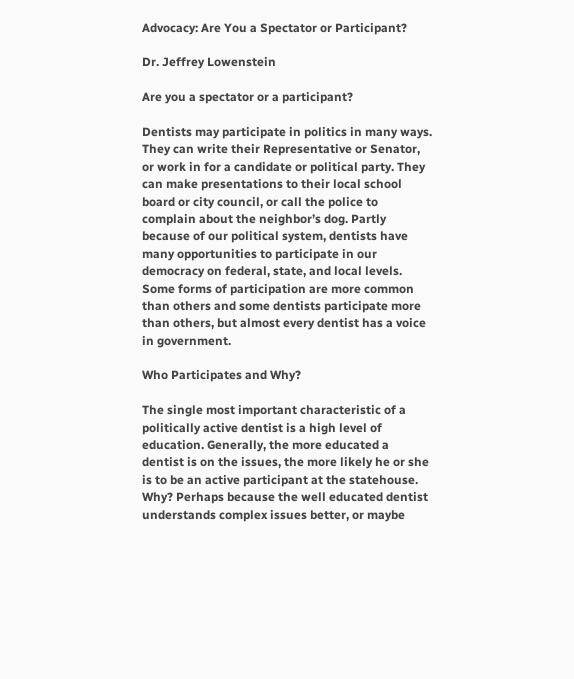Advocacy: Are You a Spectator or Participant?

Dr. Jeffrey Lowenstein

Are you a spectator or a participant?

Dentists may participate in politics in many ways. They can write their Representative or Senator, or work in for a candidate or political party. They can make presentations to their local school board or city council, or call the police to complain about the neighbor’s dog. Partly because of our political system, dentists have many opportunities to participate in our democracy on federal, state, and local levels. Some forms of participation are more common than others and some dentists participate more than others, but almost every dentist has a voice in government.

Who Participates and Why?

The single most important characteristic of a politically active dentist is a high level of education. Generally, the more educated a dentist is on the issues, the more likely he or she is to be an active participant at the statehouse. Why? Perhaps because the well educated dentist understands complex issues better, or maybe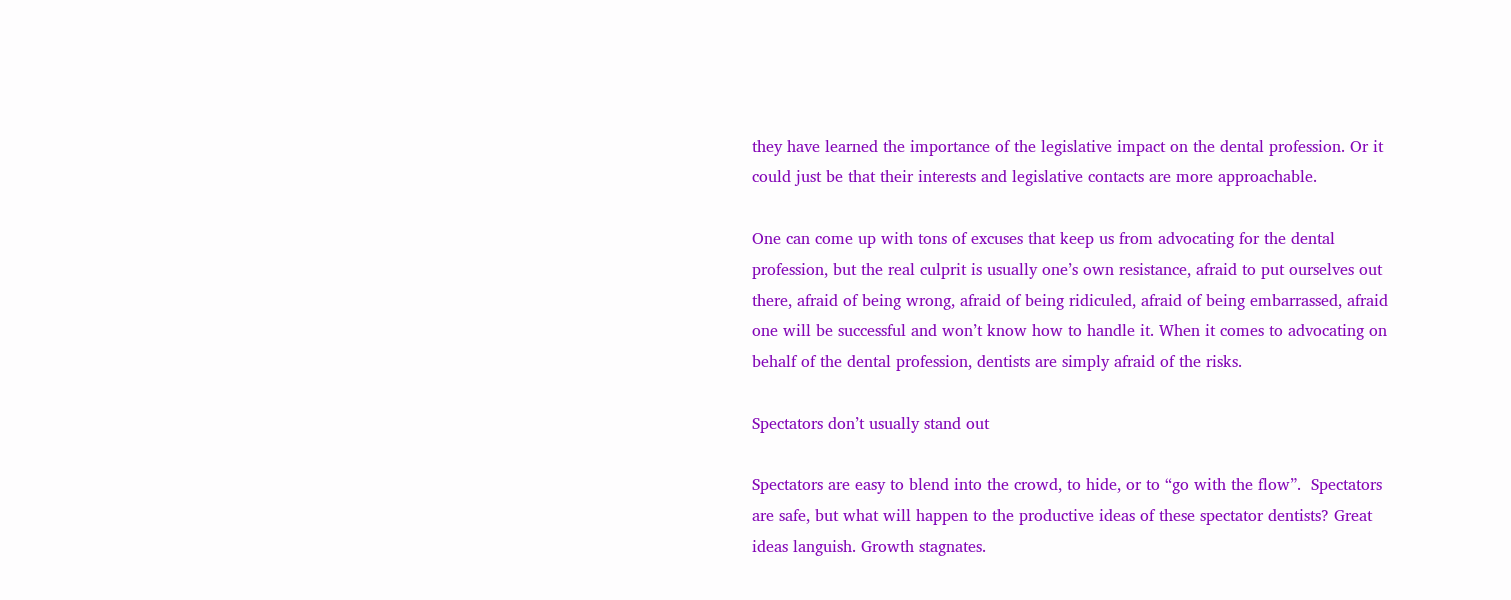they have learned the importance of the legislative impact on the dental profession. Or it could just be that their interests and legislative contacts are more approachable.

One can come up with tons of excuses that keep us from advocating for the dental profession, but the real culprit is usually one’s own resistance, afraid to put ourselves out there, afraid of being wrong, afraid of being ridiculed, afraid of being embarrassed, afraid one will be successful and won’t know how to handle it. When it comes to advocating on behalf of the dental profession, dentists are simply afraid of the risks.

Spectators don’t usually stand out

Spectators are easy to blend into the crowd, to hide, or to “go with the flow”.  Spectators are safe, but what will happen to the productive ideas of these spectator dentists? Great ideas languish. Growth stagnates.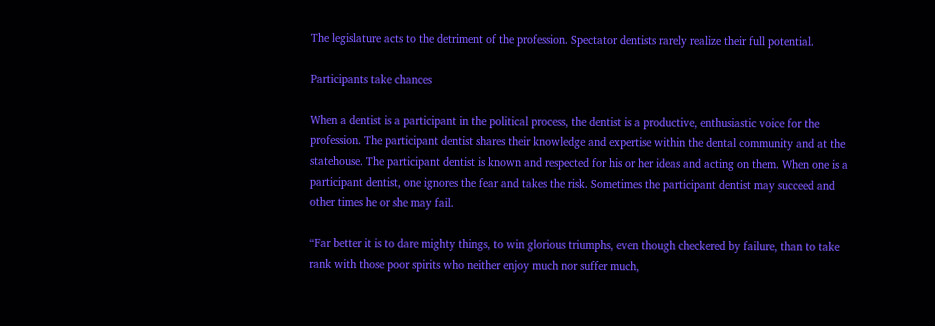The legislature acts to the detriment of the profession. Spectator dentists rarely realize their full potential.

Participants take chances

When a dentist is a participant in the political process, the dentist is a productive, enthusiastic voice for the profession. The participant dentist shares their knowledge and expertise within the dental community and at the statehouse. The participant dentist is known and respected for his or her ideas and acting on them. When one is a participant dentist, one ignores the fear and takes the risk. Sometimes the participant dentist may succeed and other times he or she may fail.

“Far better it is to dare mighty things, to win glorious triumphs, even though checkered by failure, than to take rank with those poor spirits who neither enjoy much nor suffer much,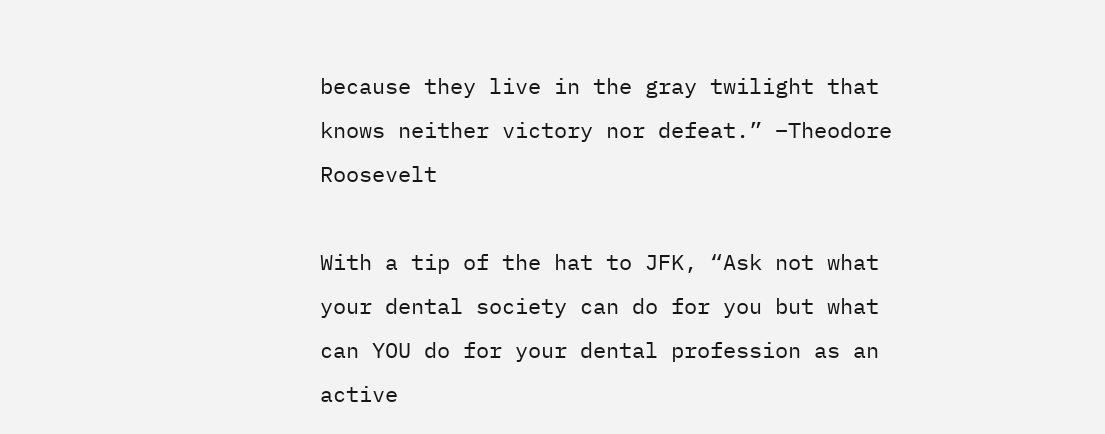because they live in the gray twilight that knows neither victory nor defeat.” –Theodore Roosevelt

With a tip of the hat to JFK, “Ask not what your dental society can do for you but what can YOU do for your dental profession as an active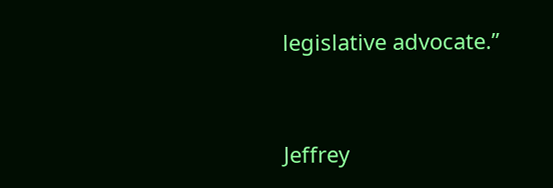legislative advocate.”


Jeffrey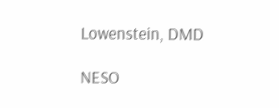Lowenstein, DMD

NESO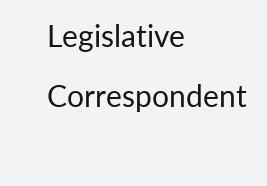Legislative Correspondent